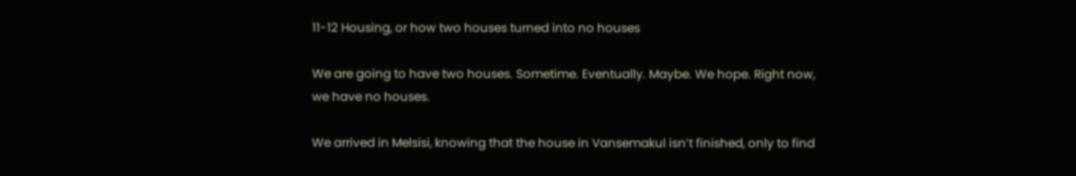11-12 Housing, or how two houses turned into no houses

We are going to have two houses. Sometime. Eventually. Maybe. We hope. Right now, we have no houses.

We arrived in Melsisi, knowing that the house in Vansemakul isn’t finished, only to find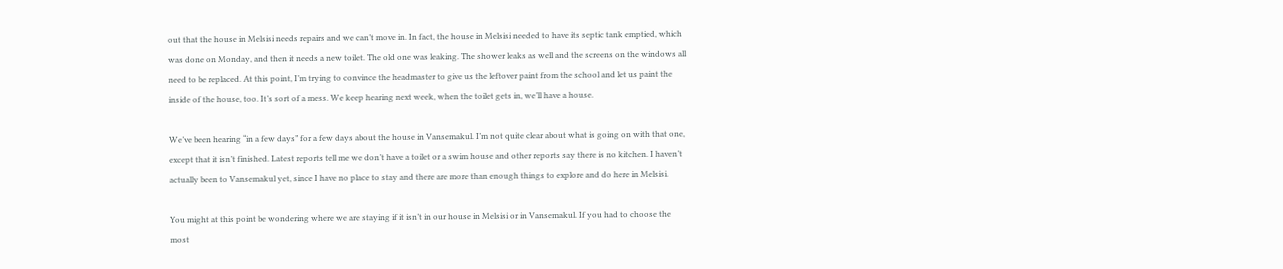out that the house in Melsisi needs repairs and we can’t move in. In fact, the house in Melsisi needed to have its septic tank emptied, which was done on Monday, and then it needs a new toilet. The old one was leaking. The shower leaks as well and the screens on the windows all need to be replaced. At this point, I’m trying to convince the headmaster to give us the leftover paint from the school and let us paint the inside of the house, too. It’s sort of a mess. We keep hearing next week, when the toilet gets in, we’ll have a house.

We’ve been hearing “in a few days” for a few days about the house in Vansemakul. I’m not quite clear about what is going on with that one, except that it isn’t finished. Latest reports tell me we don’t have a toilet or a swim house and other reports say there is no kitchen. I haven’t actually been to Vansemakul yet, since I have no place to stay and there are more than enough things to explore and do here in Melsisi.

You might at this point be wondering where we are staying if it isn’t in our house in Melsisi or in Vansemakul. If you had to choose the most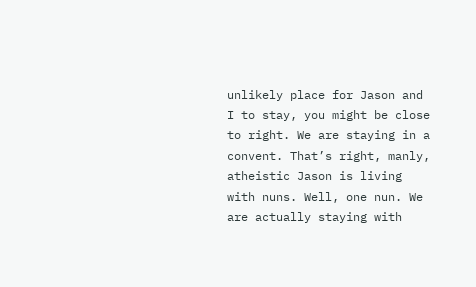unlikely place for Jason and I to stay, you might be close to right. We are staying in a convent. That’s right, manly, atheistic Jason is living with nuns. Well, one nun. We are actually staying with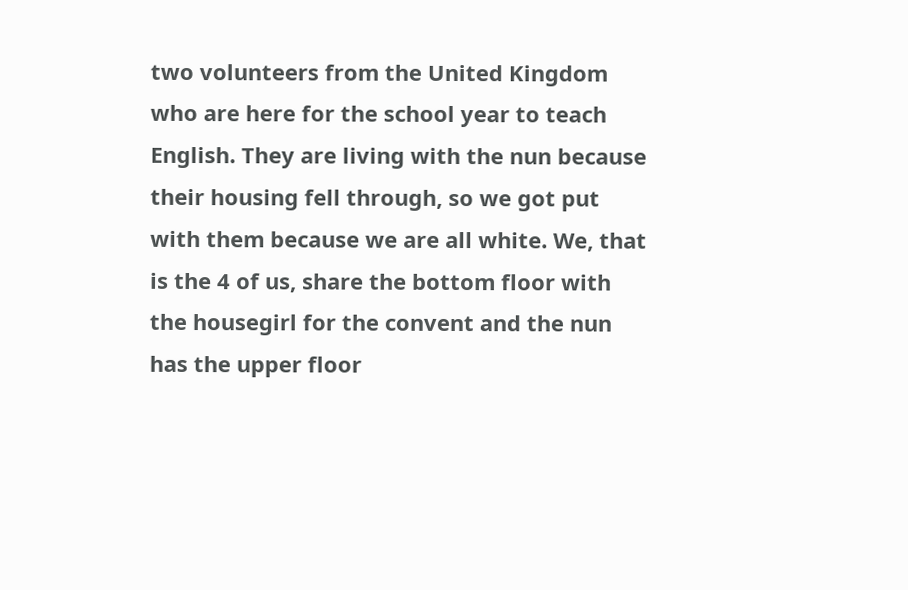two volunteers from the United Kingdom who are here for the school year to teach English. They are living with the nun because their housing fell through, so we got put with them because we are all white. We, that is the 4 of us, share the bottom floor with the housegirl for the convent and the nun has the upper floor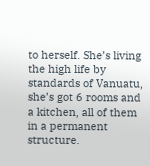to herself. She’s living the high life by standards of Vanuatu, she’s got 6 rooms and a kitchen, all of them in a permanent structure.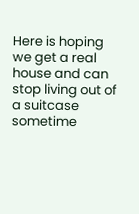Here is hoping we get a real house and can stop living out of a suitcase sometime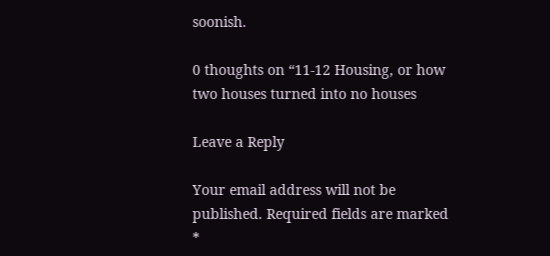soonish.

0 thoughts on “11-12 Housing, or how two houses turned into no houses

Leave a Reply

Your email address will not be published. Required fields are marked *